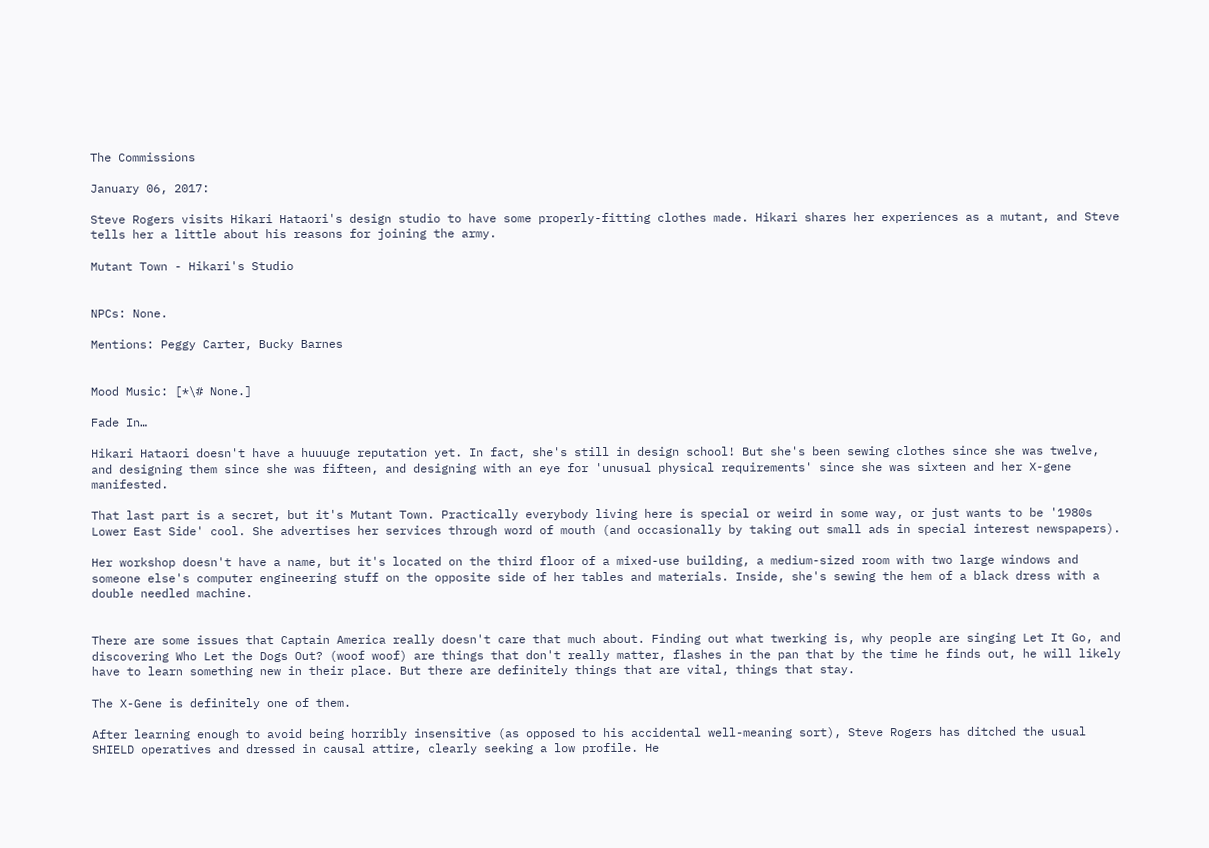The Commissions

January 06, 2017:

Steve Rogers visits Hikari Hataori's design studio to have some properly-fitting clothes made. Hikari shares her experiences as a mutant, and Steve tells her a little about his reasons for joining the army.

Mutant Town - Hikari's Studio


NPCs: None.

Mentions: Peggy Carter, Bucky Barnes


Mood Music: [*\# None.]

Fade In…

Hikari Hataori doesn't have a huuuuge reputation yet. In fact, she's still in design school! But she's been sewing clothes since she was twelve, and designing them since she was fifteen, and designing with an eye for 'unusual physical requirements' since she was sixteen and her X-gene manifested.

That last part is a secret, but it's Mutant Town. Practically everybody living here is special or weird in some way, or just wants to be '1980s Lower East Side' cool. She advertises her services through word of mouth (and occasionally by taking out small ads in special interest newspapers).

Her workshop doesn't have a name, but it's located on the third floor of a mixed-use building, a medium-sized room with two large windows and someone else's computer engineering stuff on the opposite side of her tables and materials. Inside, she's sewing the hem of a black dress with a double needled machine.


There are some issues that Captain America really doesn't care that much about. Finding out what twerking is, why people are singing Let It Go, and discovering Who Let the Dogs Out? (woof woof) are things that don't really matter, flashes in the pan that by the time he finds out, he will likely have to learn something new in their place. But there are definitely things that are vital, things that stay.

The X-Gene is definitely one of them.

After learning enough to avoid being horribly insensitive (as opposed to his accidental well-meaning sort), Steve Rogers has ditched the usual SHIELD operatives and dressed in causal attire, clearly seeking a low profile. He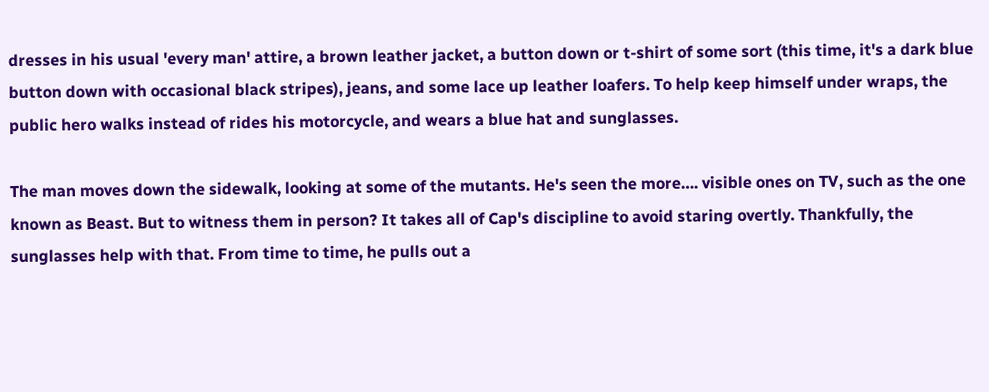dresses in his usual 'every man' attire, a brown leather jacket, a button down or t-shirt of some sort (this time, it's a dark blue button down with occasional black stripes), jeans, and some lace up leather loafers. To help keep himself under wraps, the public hero walks instead of rides his motorcycle, and wears a blue hat and sunglasses.

The man moves down the sidewalk, looking at some of the mutants. He's seen the more…. visible ones on TV, such as the one known as Beast. But to witness them in person? It takes all of Cap's discipline to avoid staring overtly. Thankfully, the sunglasses help with that. From time to time, he pulls out a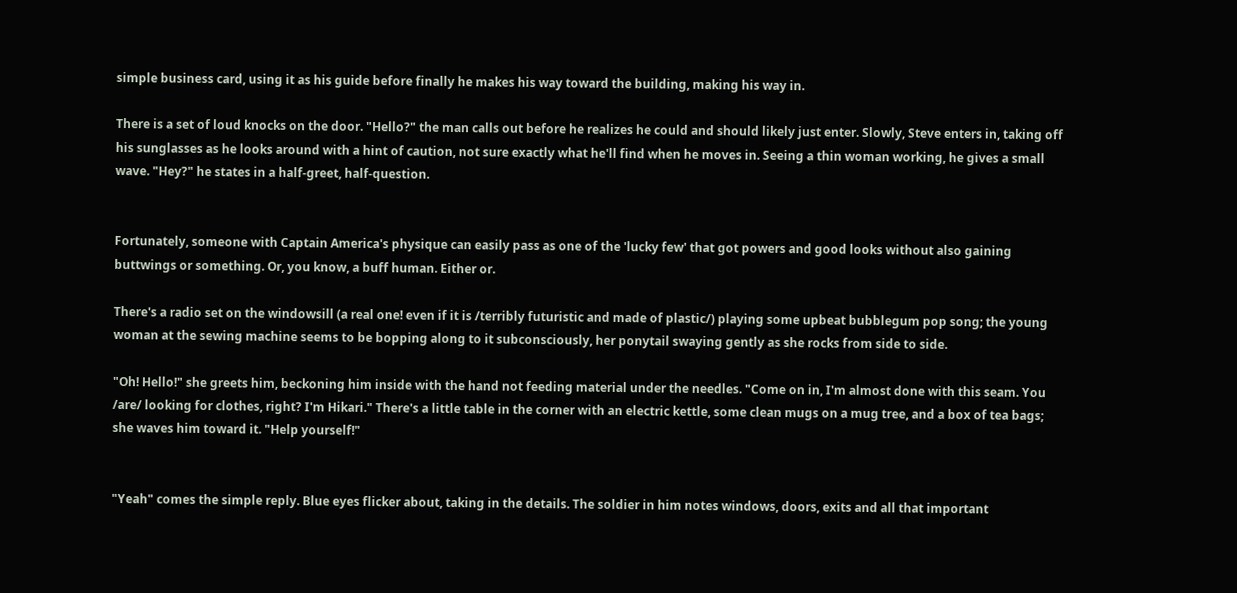simple business card, using it as his guide before finally he makes his way toward the building, making his way in.

There is a set of loud knocks on the door. "Hello?" the man calls out before he realizes he could and should likely just enter. Slowly, Steve enters in, taking off his sunglasses as he looks around with a hint of caution, not sure exactly what he'll find when he moves in. Seeing a thin woman working, he gives a small wave. "Hey?" he states in a half-greet, half-question.


Fortunately, someone with Captain America's physique can easily pass as one of the 'lucky few' that got powers and good looks without also gaining buttwings or something. Or, you know, a buff human. Either or.

There's a radio set on the windowsill (a real one! even if it is /terribly futuristic and made of plastic/) playing some upbeat bubblegum pop song; the young woman at the sewing machine seems to be bopping along to it subconsciously, her ponytail swaying gently as she rocks from side to side.

"Oh! Hello!" she greets him, beckoning him inside with the hand not feeding material under the needles. "Come on in, I'm almost done with this seam. You /are/ looking for clothes, right? I'm Hikari." There's a little table in the corner with an electric kettle, some clean mugs on a mug tree, and a box of tea bags; she waves him toward it. "Help yourself!"


"Yeah" comes the simple reply. Blue eyes flicker about, taking in the details. The soldier in him notes windows, doors, exits and all that important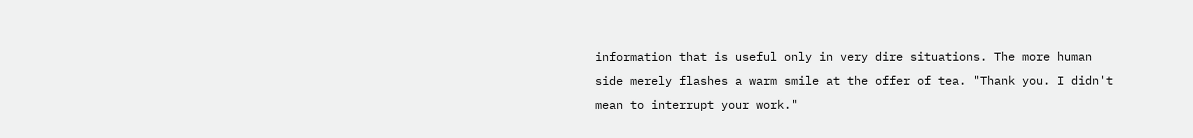information that is useful only in very dire situations. The more human side merely flashes a warm smile at the offer of tea. "Thank you. I didn't mean to interrupt your work."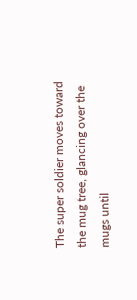The super soldier moves toward the mug tree, glancing over the mugs until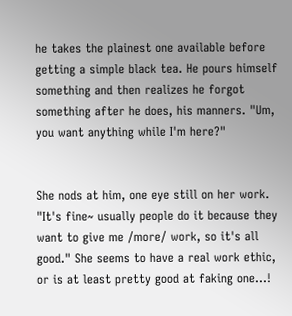he takes the plainest one available before getting a simple black tea. He pours himself something and then realizes he forgot something after he does, his manners. "Um, you want anything while I'm here?"


She nods at him, one eye still on her work. "It's fine~ usually people do it because they want to give me /more/ work, so it's all good." She seems to have a real work ethic, or is at least pretty good at faking one…!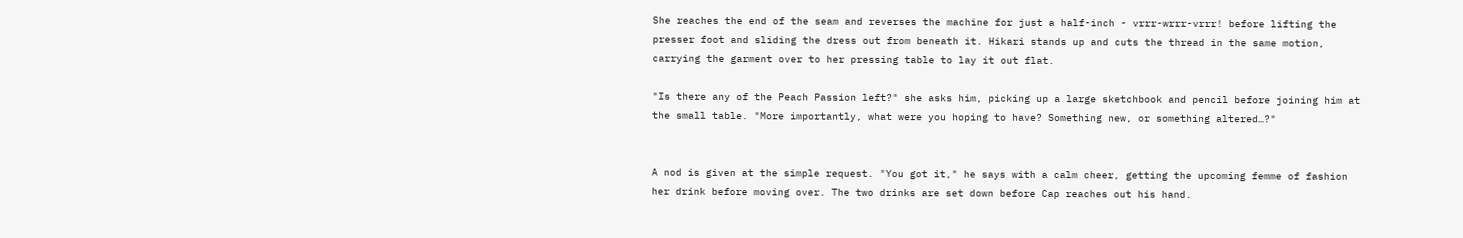She reaches the end of the seam and reverses the machine for just a half-inch - vrrr-wrrr-vrrr! before lifting the presser foot and sliding the dress out from beneath it. Hikari stands up and cuts the thread in the same motion, carrying the garment over to her pressing table to lay it out flat.

"Is there any of the Peach Passion left?" she asks him, picking up a large sketchbook and pencil before joining him at the small table. "More importantly, what were you hoping to have? Something new, or something altered…?"


A nod is given at the simple request. "You got it," he says with a calm cheer, getting the upcoming femme of fashion her drink before moving over. The two drinks are set down before Cap reaches out his hand.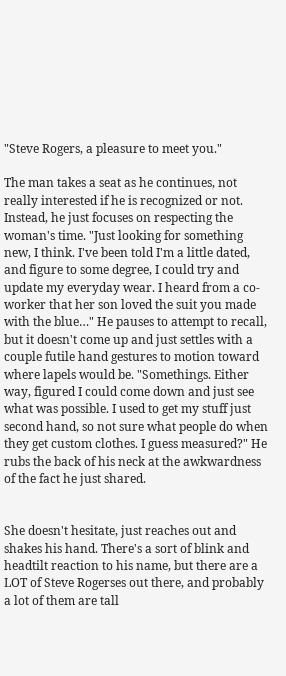"Steve Rogers, a pleasure to meet you."

The man takes a seat as he continues, not really interested if he is recognized or not. Instead, he just focuses on respecting the woman's time. "Just looking for something new, I think. I've been told I'm a little dated, and figure to some degree, I could try and update my everyday wear. I heard from a co-worker that her son loved the suit you made with the blue…" He pauses to attempt to recall, but it doesn't come up and just settles with a couple futile hand gestures to motion toward where lapels would be. "Somethings. Either way, figured I could come down and just see what was possible. I used to get my stuff just second hand, so not sure what people do when they get custom clothes. I guess measured?" He rubs the back of his neck at the awkwardness of the fact he just shared.


She doesn't hesitate, just reaches out and shakes his hand. There's a sort of blink and headtilt reaction to his name, but there are a LOT of Steve Rogerses out there, and probably a lot of them are tall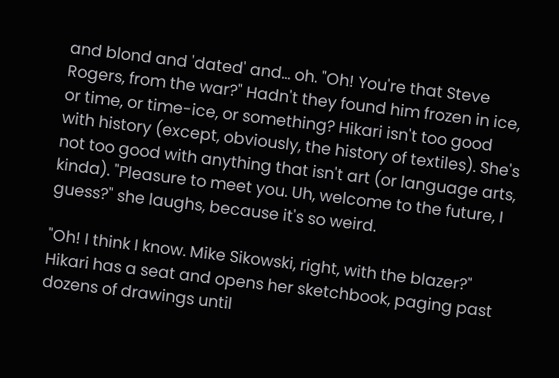and blond and 'dated' and… oh. "Oh! You're that Steve Rogers, from the war?" Hadn't they found him frozen in ice, or time, or time-ice, or something? Hikari isn't too good with history (except, obviously, the history of textiles). She's not too good with anything that isn't art (or language arts, kinda). "Pleasure to meet you. Uh, welcome to the future, I guess?" she laughs, because it's so weird.

"Oh! I think I know. Mike Sikowski, right, with the blazer?" Hikari has a seat and opens her sketchbook, paging past dozens of drawings until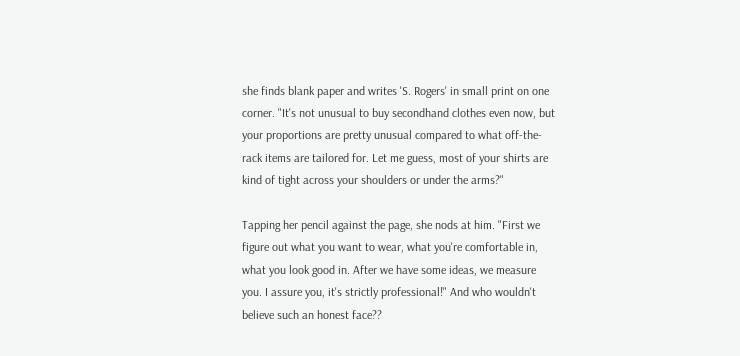she finds blank paper and writes 'S. Rogers' in small print on one corner. "It's not unusual to buy secondhand clothes even now, but your proportions are pretty unusual compared to what off-the-rack items are tailored for. Let me guess, most of your shirts are kind of tight across your shoulders or under the arms?"

Tapping her pencil against the page, she nods at him. "First we figure out what you want to wear, what you're comfortable in, what you look good in. After we have some ideas, we measure you. I assure you, it's strictly professional!" And who wouldn't believe such an honest face??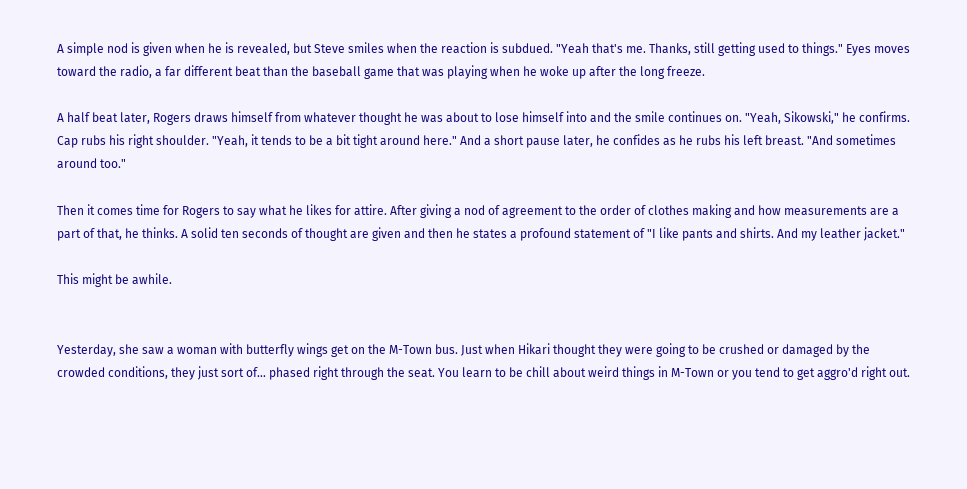A simple nod is given when he is revealed, but Steve smiles when the reaction is subdued. "Yeah that's me. Thanks, still getting used to things." Eyes moves toward the radio, a far different beat than the baseball game that was playing when he woke up after the long freeze.

A half beat later, Rogers draws himself from whatever thought he was about to lose himself into and the smile continues on. "Yeah, Sikowski," he confirms. Cap rubs his right shoulder. "Yeah, it tends to be a bit tight around here." And a short pause later, he confides as he rubs his left breast. "And sometimes around too."

Then it comes time for Rogers to say what he likes for attire. After giving a nod of agreement to the order of clothes making and how measurements are a part of that, he thinks. A solid ten seconds of thought are given and then he states a profound statement of "I like pants and shirts. And my leather jacket."

This might be awhile.


Yesterday, she saw a woman with butterfly wings get on the M-Town bus. Just when Hikari thought they were going to be crushed or damaged by the crowded conditions, they just sort of… phased right through the seat. You learn to be chill about weird things in M-Town or you tend to get aggro'd right out.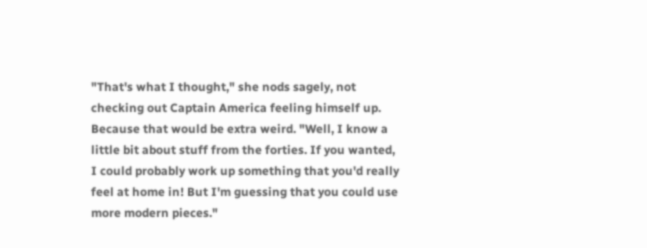"That's what I thought," she nods sagely, not checking out Captain America feeling himself up. Because that would be extra weird. "Well, I know a little bit about stuff from the forties. If you wanted, I could probably work up something that you'd really feel at home in! But I'm guessing that you could use more modern pieces."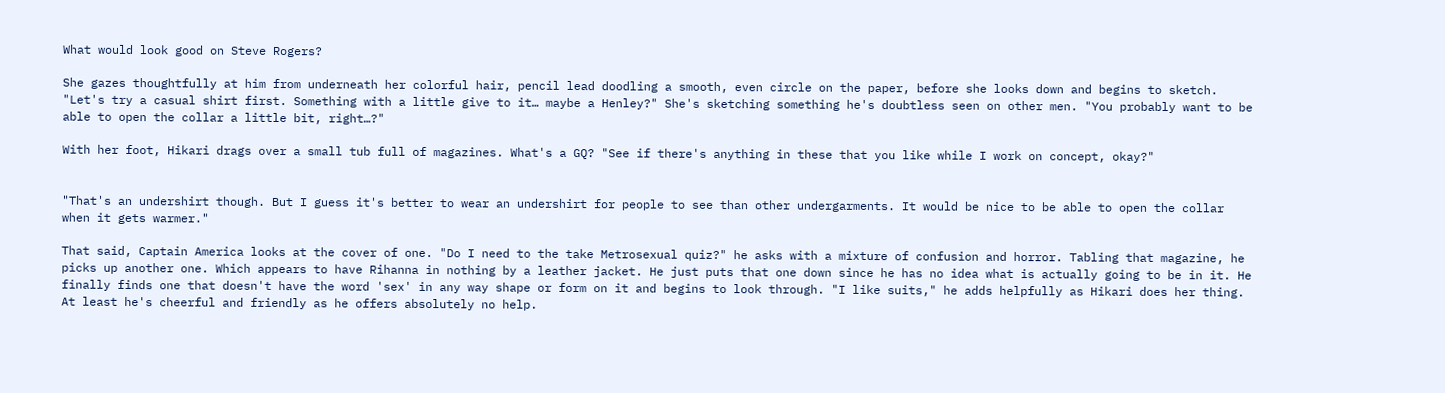What would look good on Steve Rogers?

She gazes thoughtfully at him from underneath her colorful hair, pencil lead doodling a smooth, even circle on the paper, before she looks down and begins to sketch. "Let's try a casual shirt first. Something with a little give to it… maybe a Henley?" She's sketching something he's doubtless seen on other men. "You probably want to be able to open the collar a little bit, right…?"

With her foot, Hikari drags over a small tub full of magazines. What's a GQ? "See if there's anything in these that you like while I work on concept, okay?"


"That's an undershirt though. But I guess it's better to wear an undershirt for people to see than other undergarments. It would be nice to be able to open the collar when it gets warmer."

That said, Captain America looks at the cover of one. "Do I need to the take Metrosexual quiz?" he asks with a mixture of confusion and horror. Tabling that magazine, he picks up another one. Which appears to have Rihanna in nothing by a leather jacket. He just puts that one down since he has no idea what is actually going to be in it. He finally finds one that doesn't have the word 'sex' in any way shape or form on it and begins to look through. "I like suits," he adds helpfully as Hikari does her thing. At least he's cheerful and friendly as he offers absolutely no help.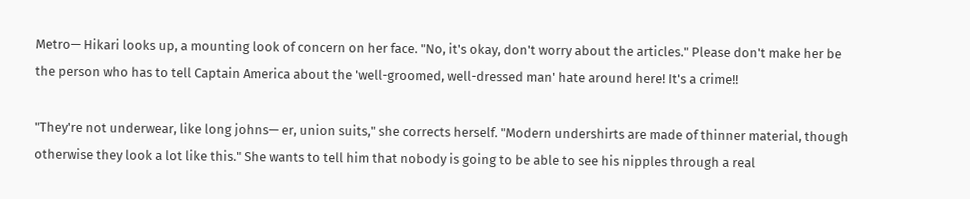Metro— Hikari looks up, a mounting look of concern on her face. "No, it's okay, don't worry about the articles." Please don't make her be the person who has to tell Captain America about the 'well-groomed, well-dressed man' hate around here! It's a crime!!

"They're not underwear, like long johns— er, union suits," she corrects herself. "Modern undershirts are made of thinner material, though otherwise they look a lot like this." She wants to tell him that nobody is going to be able to see his nipples through a real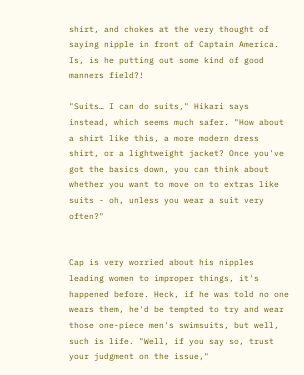shirt, and chokes at the very thought of saying nipple in front of Captain America. Is, is he putting out some kind of good manners field?!

"Suits… I can do suits," Hikari says instead, which seems much safer. "How about a shirt like this, a more modern dress shirt, or a lightweight jacket? Once you've got the basics down, you can think about whether you want to move on to extras like suits - oh, unless you wear a suit very often?"


Cap is very worried about his nipples leading women to improper things, it's happened before. Heck, if he was told no one wears them, he'd be tempted to try and wear those one-piece men's swimsuits, but well, such is life. "Well, if you say so, trust your judgment on the issue,"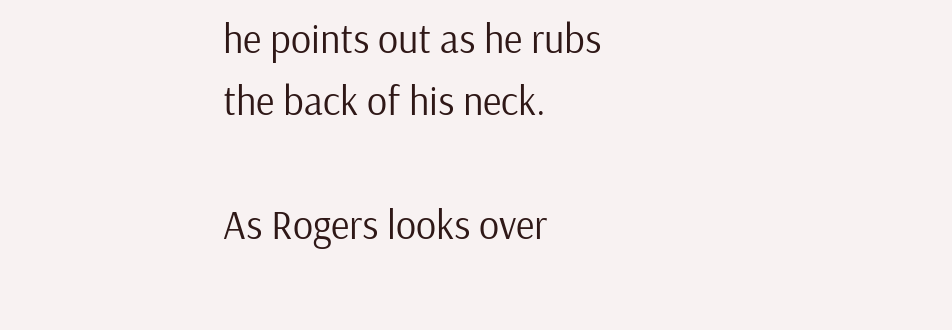he points out as he rubs the back of his neck.

As Rogers looks over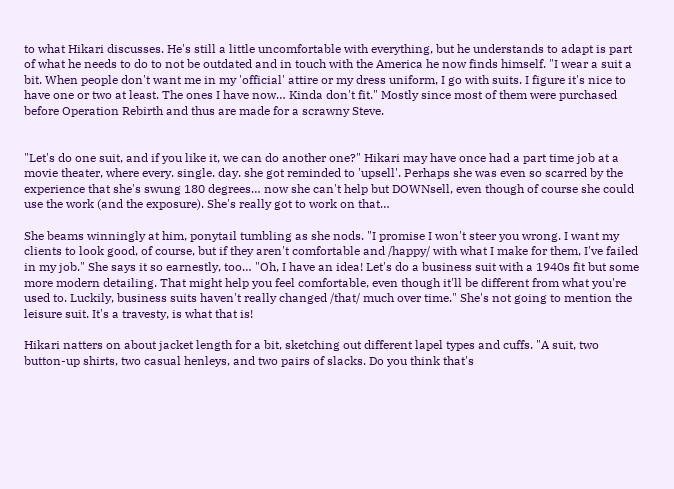to what Hikari discusses. He's still a little uncomfortable with everything, but he understands to adapt is part of what he needs to do to not be outdated and in touch with the America he now finds himself. "I wear a suit a bit. When people don't want me in my 'official' attire or my dress uniform, I go with suits. I figure it's nice to have one or two at least. The ones I have now… Kinda don't fit." Mostly since most of them were purchased before Operation Rebirth and thus are made for a scrawny Steve.


"Let's do one suit, and if you like it, we can do another one?" Hikari may have once had a part time job at a movie theater, where every. single. day. she got reminded to 'upsell'. Perhaps she was even so scarred by the experience that she's swung 180 degrees… now she can't help but DOWNsell, even though of course she could use the work (and the exposure). She's really got to work on that…

She beams winningly at him, ponytail tumbling as she nods. "I promise I won't steer you wrong. I want my clients to look good, of course, but if they aren't comfortable and /happy/ with what I make for them, I've failed in my job." She says it so earnestly, too… "Oh, I have an idea! Let's do a business suit with a 1940s fit but some more modern detailing. That might help you feel comfortable, even though it'll be different from what you're used to. Luckily, business suits haven't really changed /that/ much over time." She's not going to mention the leisure suit. It's a travesty, is what that is!

Hikari natters on about jacket length for a bit, sketching out different lapel types and cuffs. "A suit, two button-up shirts, two casual henleys, and two pairs of slacks. Do you think that's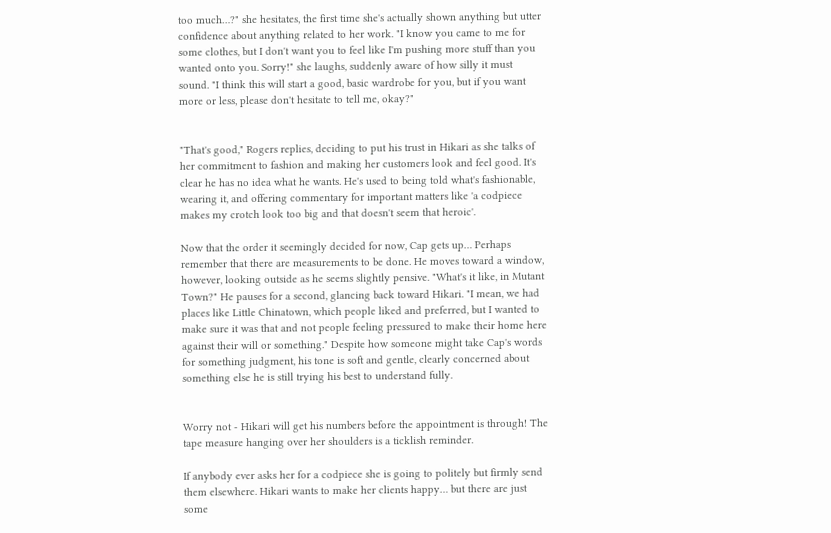too much…?" she hesitates, the first time she's actually shown anything but utter confidence about anything related to her work. "I know you came to me for some clothes, but I don't want you to feel like I'm pushing more stuff than you wanted onto you. Sorry!" she laughs, suddenly aware of how silly it must sound. "I think this will start a good, basic wardrobe for you, but if you want more or less, please don't hesitate to tell me, okay?"


"That's good," Rogers replies, deciding to put his trust in Hikari as she talks of her commitment to fashion and making her customers look and feel good. It's clear he has no idea what he wants. He's used to being told what's fashionable, wearing it, and offering commentary for important matters like 'a codpiece makes my crotch look too big and that doesn't seem that heroic'.

Now that the order it seemingly decided for now, Cap gets up… Perhaps remember that there are measurements to be done. He moves toward a window, however, looking outside as he seems slightly pensive. "What's it like, in Mutant Town?" He pauses for a second, glancing back toward Hikari. "I mean, we had places like Little Chinatown, which people liked and preferred, but I wanted to make sure it was that and not people feeling pressured to make their home here against their will or something." Despite how someone might take Cap's words for something judgment, his tone is soft and gentle, clearly concerned about something else he is still trying his best to understand fully.


Worry not - Hikari will get his numbers before the appointment is through! The tape measure hanging over her shoulders is a ticklish reminder.

If anybody ever asks her for a codpiece she is going to politely but firmly send them elsewhere. Hikari wants to make her clients happy… but there are just some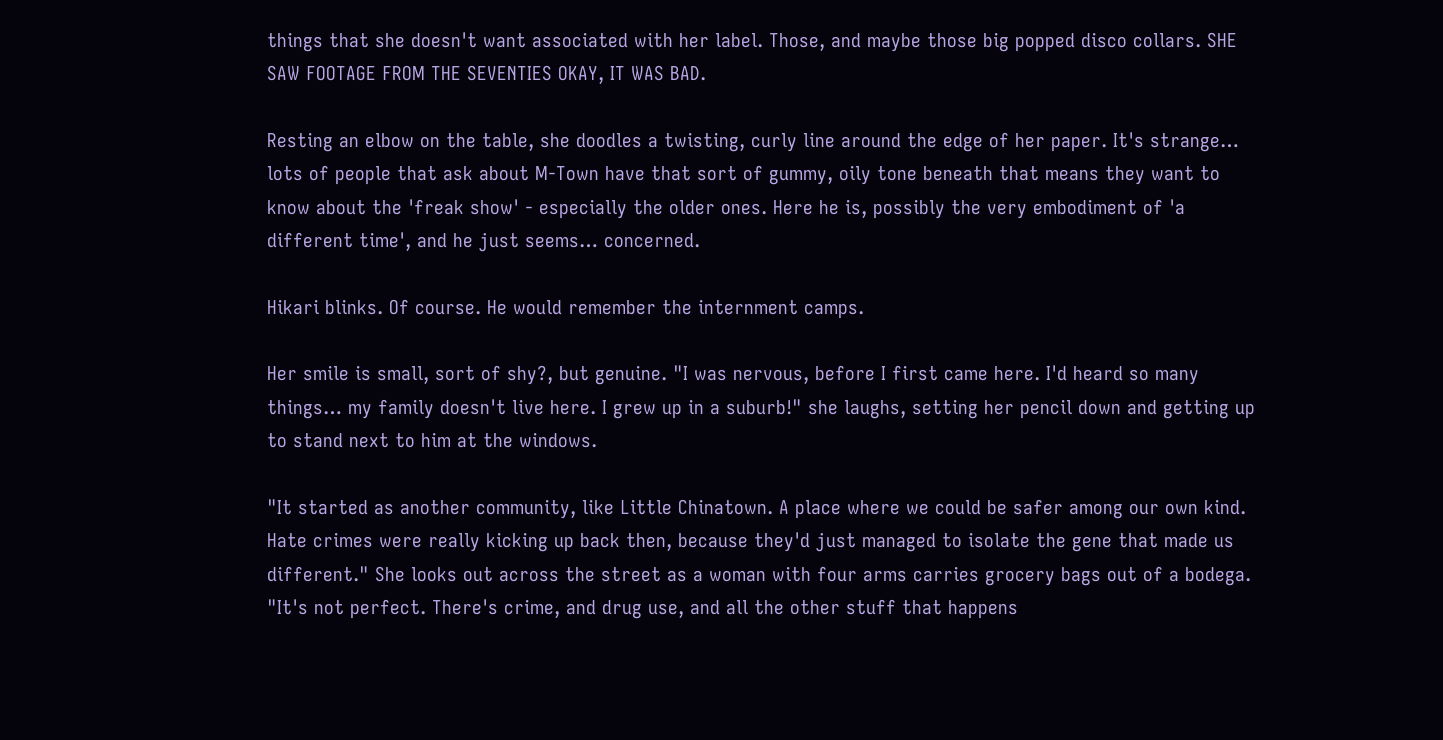things that she doesn't want associated with her label. Those, and maybe those big popped disco collars. SHE SAW FOOTAGE FROM THE SEVENTIES OKAY, IT WAS BAD.

Resting an elbow on the table, she doodles a twisting, curly line around the edge of her paper. It's strange… lots of people that ask about M-Town have that sort of gummy, oily tone beneath that means they want to know about the 'freak show' - especially the older ones. Here he is, possibly the very embodiment of 'a different time', and he just seems… concerned.

Hikari blinks. Of course. He would remember the internment camps.

Her smile is small, sort of shy?, but genuine. "I was nervous, before I first came here. I'd heard so many things… my family doesn't live here. I grew up in a suburb!" she laughs, setting her pencil down and getting up to stand next to him at the windows.

"It started as another community, like Little Chinatown. A place where we could be safer among our own kind. Hate crimes were really kicking up back then, because they'd just managed to isolate the gene that made us different." She looks out across the street as a woman with four arms carries grocery bags out of a bodega. "It's not perfect. There's crime, and drug use, and all the other stuff that happens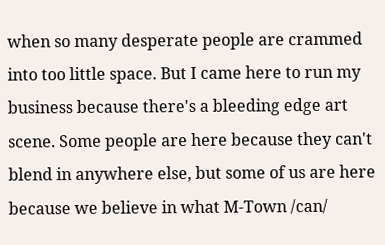when so many desperate people are crammed into too little space. But I came here to run my business because there's a bleeding edge art scene. Some people are here because they can't blend in anywhere else, but some of us are here because we believe in what M-Town /can/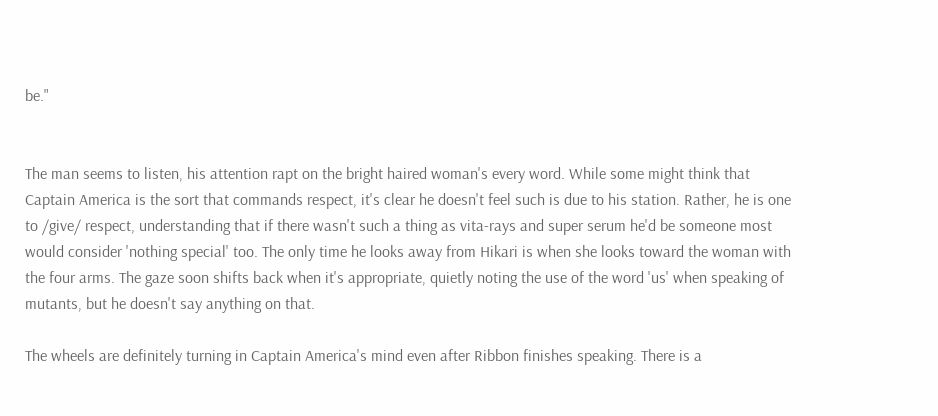be."


The man seems to listen, his attention rapt on the bright haired woman's every word. While some might think that Captain America is the sort that commands respect, it's clear he doesn't feel such is due to his station. Rather, he is one to /give/ respect, understanding that if there wasn't such a thing as vita-rays and super serum he'd be someone most would consider 'nothing special' too. The only time he looks away from Hikari is when she looks toward the woman with the four arms. The gaze soon shifts back when it's appropriate, quietly noting the use of the word 'us' when speaking of mutants, but he doesn't say anything on that.

The wheels are definitely turning in Captain America's mind even after Ribbon finishes speaking. There is a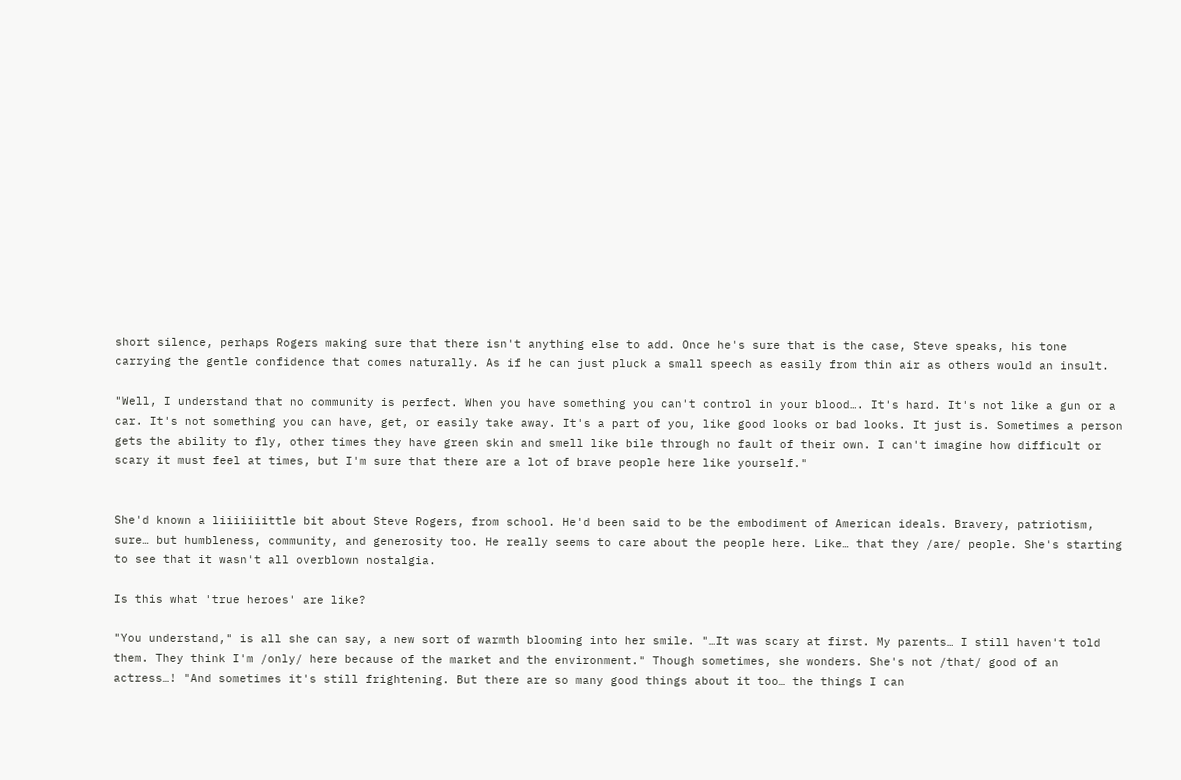short silence, perhaps Rogers making sure that there isn't anything else to add. Once he's sure that is the case, Steve speaks, his tone carrying the gentle confidence that comes naturally. As if he can just pluck a small speech as easily from thin air as others would an insult.

"Well, I understand that no community is perfect. When you have something you can't control in your blood…. It's hard. It's not like a gun or a car. It's not something you can have, get, or easily take away. It's a part of you, like good looks or bad looks. It just is. Sometimes a person gets the ability to fly, other times they have green skin and smell like bile through no fault of their own. I can't imagine how difficult or scary it must feel at times, but I'm sure that there are a lot of brave people here like yourself."


She'd known a liiiiiiittle bit about Steve Rogers, from school. He'd been said to be the embodiment of American ideals. Bravery, patriotism, sure… but humbleness, community, and generosity too. He really seems to care about the people here. Like… that they /are/ people. She's starting to see that it wasn't all overblown nostalgia.

Is this what 'true heroes' are like?

"You understand," is all she can say, a new sort of warmth blooming into her smile. "…It was scary at first. My parents… I still haven't told them. They think I'm /only/ here because of the market and the environment." Though sometimes, she wonders. She's not /that/ good of an actress…! "And sometimes it's still frightening. But there are so many good things about it too… the things I can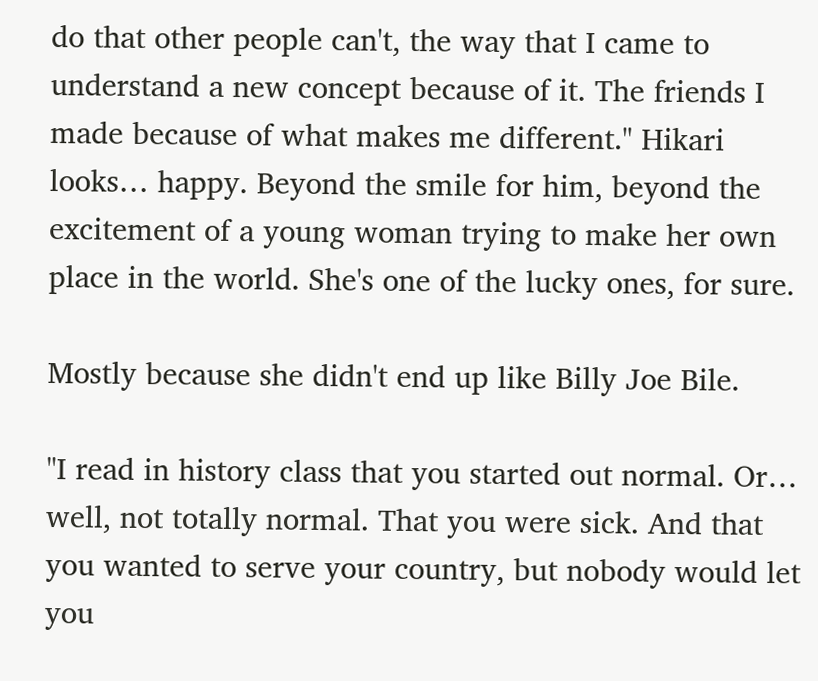do that other people can't, the way that I came to understand a new concept because of it. The friends I made because of what makes me different." Hikari looks… happy. Beyond the smile for him, beyond the excitement of a young woman trying to make her own place in the world. She's one of the lucky ones, for sure.

Mostly because she didn't end up like Billy Joe Bile.

"I read in history class that you started out normal. Or… well, not totally normal. That you were sick. And that you wanted to serve your country, but nobody would let you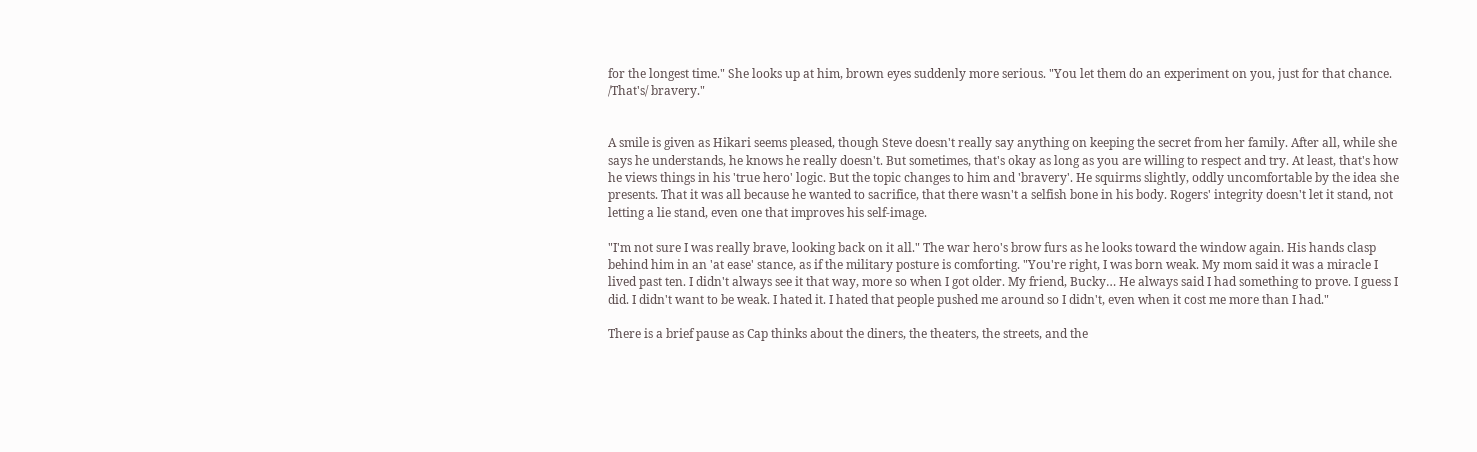for the longest time." She looks up at him, brown eyes suddenly more serious. "You let them do an experiment on you, just for that chance. /That's/ bravery."


A smile is given as Hikari seems pleased, though Steve doesn't really say anything on keeping the secret from her family. After all, while she says he understands, he knows he really doesn't. But sometimes, that's okay as long as you are willing to respect and try. At least, that's how he views things in his 'true hero' logic. But the topic changes to him and 'bravery'. He squirms slightly, oddly uncomfortable by the idea she presents. That it was all because he wanted to sacrifice, that there wasn't a selfish bone in his body. Rogers' integrity doesn't let it stand, not letting a lie stand, even one that improves his self-image.

"I'm not sure I was really brave, looking back on it all." The war hero's brow furs as he looks toward the window again. His hands clasp behind him in an 'at ease' stance, as if the military posture is comforting. "You're right, I was born weak. My mom said it was a miracle I lived past ten. I didn't always see it that way, more so when I got older. My friend, Bucky… He always said I had something to prove. I guess I did. I didn't want to be weak. I hated it. I hated that people pushed me around so I didn't, even when it cost me more than I had."

There is a brief pause as Cap thinks about the diners, the theaters, the streets, and the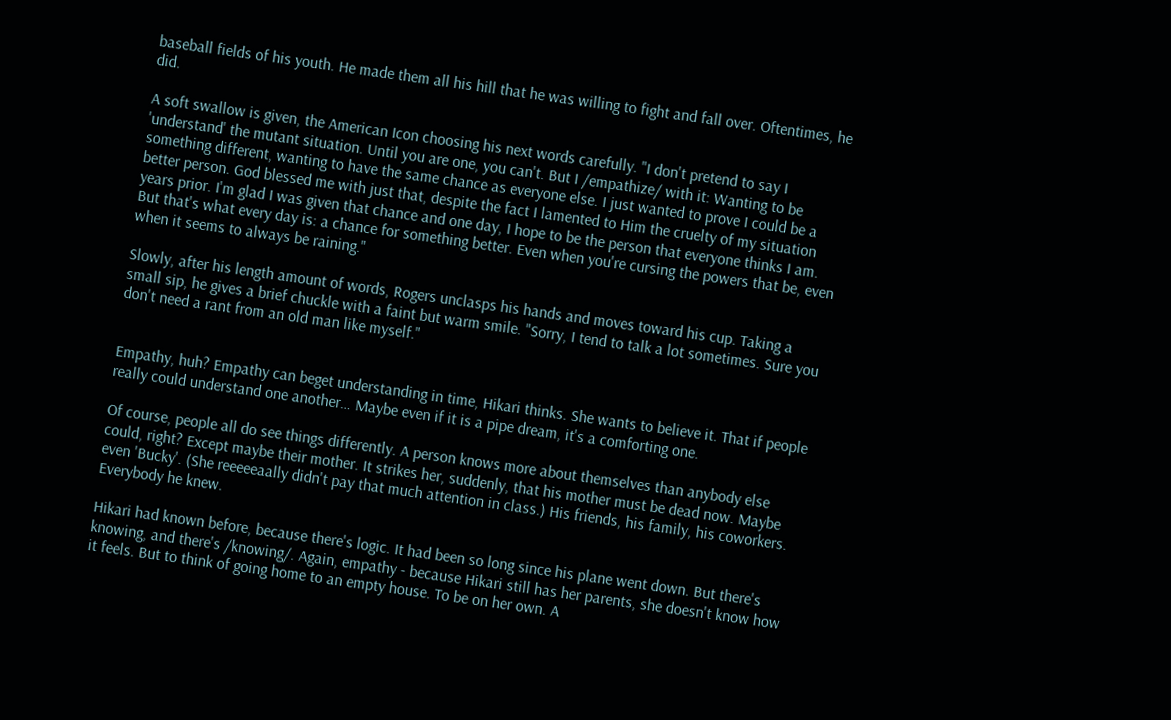baseball fields of his youth. He made them all his hill that he was willing to fight and fall over. Oftentimes, he did.

A soft swallow is given, the American Icon choosing his next words carefully. "I don't pretend to say I 'understand' the mutant situation. Until you are one, you can't. But I /empathize/ with it: Wanting to be something different, wanting to have the same chance as everyone else. I just wanted to prove I could be a better person. God blessed me with just that, despite the fact I lamented to Him the cruelty of my situation years prior. I'm glad I was given that chance and one day, I hope to be the person that everyone thinks I am. But that's what every day is: a chance for something better. Even when you're cursing the powers that be, even when it seems to always be raining."

Slowly, after his length amount of words, Rogers unclasps his hands and moves toward his cup. Taking a small sip, he gives a brief chuckle with a faint but warm smile. "Sorry, I tend to talk a lot sometimes. Sure you don't need a rant from an old man like myself."


Empathy, huh? Empathy can beget understanding in time, Hikari thinks. She wants to believe it. That if people really could understand one another… Maybe even if it is a pipe dream, it's a comforting one.

Of course, people all do see things differently. A person knows more about themselves than anybody else could, right? Except maybe their mother. It strikes her, suddenly, that his mother must be dead now. Maybe even 'Bucky'. (She reeeeeaally didn't pay that much attention in class.) His friends, his family, his coworkers. Everybody he knew.

Hikari had known before, because there's logic. It had been so long since his plane went down. But there's knowing, and there's /knowing/. Again, empathy - because Hikari still has her parents, she doesn't know how it feels. But to think of going home to an empty house. To be on her own. A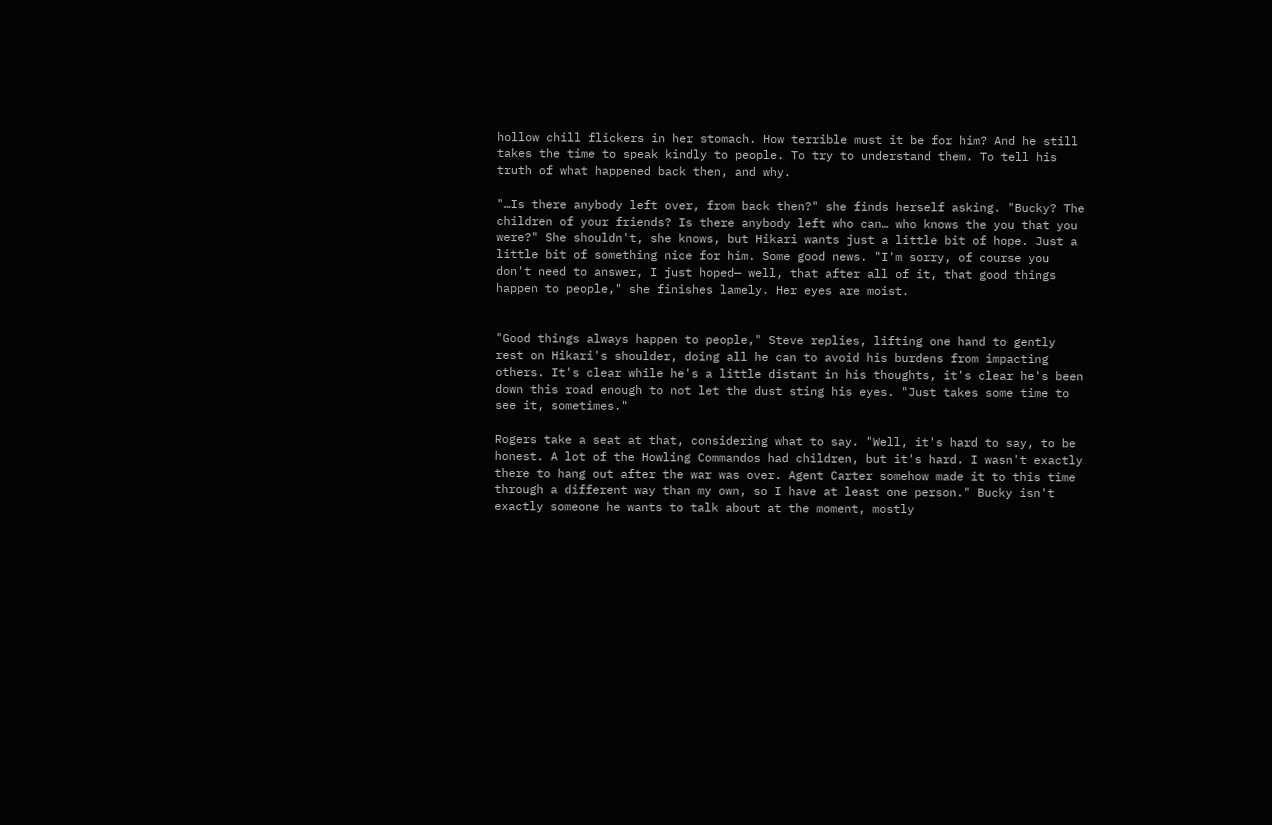hollow chill flickers in her stomach. How terrible must it be for him? And he still takes the time to speak kindly to people. To try to understand them. To tell his truth of what happened back then, and why.

"…Is there anybody left over, from back then?" she finds herself asking. "Bucky? The children of your friends? Is there anybody left who can… who knows the you that you were?" She shouldn't, she knows, but Hikari wants just a little bit of hope. Just a little bit of something nice for him. Some good news. "I'm sorry, of course you don't need to answer, I just hoped— well, that after all of it, that good things happen to people," she finishes lamely. Her eyes are moist.


"Good things always happen to people," Steve replies, lifting one hand to gently rest on Hikari's shoulder, doing all he can to avoid his burdens from impacting others. It's clear while he's a little distant in his thoughts, it's clear he's been down this road enough to not let the dust sting his eyes. "Just takes some time to see it, sometimes."

Rogers take a seat at that, considering what to say. "Well, it's hard to say, to be honest. A lot of the Howling Commandos had children, but it's hard. I wasn't exactly there to hang out after the war was over. Agent Carter somehow made it to this time through a different way than my own, so I have at least one person." Bucky isn't exactly someone he wants to talk about at the moment, mostly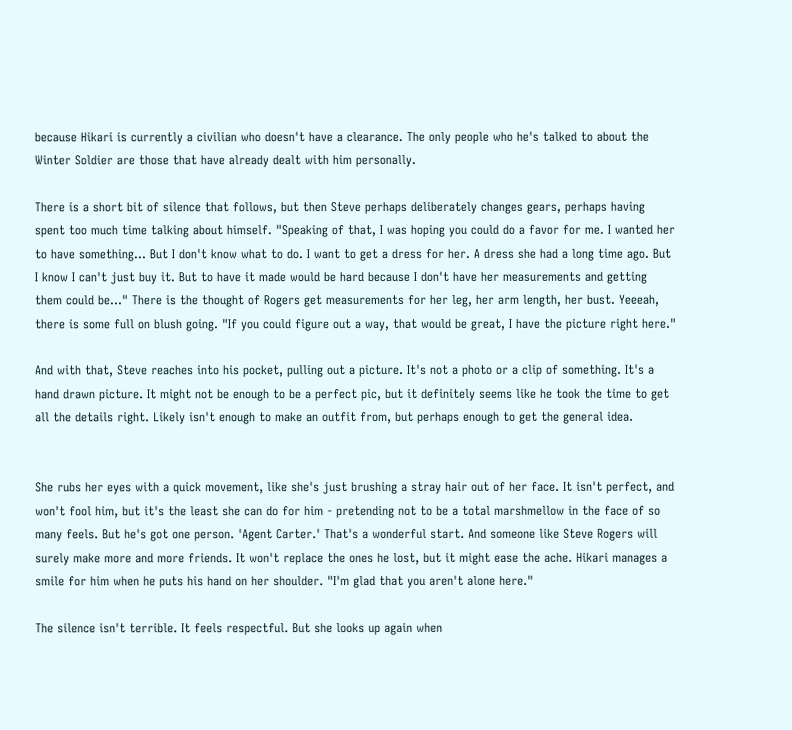because Hikari is currently a civilian who doesn't have a clearance. The only people who he's talked to about the Winter Soldier are those that have already dealt with him personally.

There is a short bit of silence that follows, but then Steve perhaps deliberately changes gears, perhaps having spent too much time talking about himself. "Speaking of that, I was hoping you could do a favor for me. I wanted her to have something… But I don't know what to do. I want to get a dress for her. A dress she had a long time ago. But I know I can't just buy it. But to have it made would be hard because I don't have her measurements and getting them could be…" There is the thought of Rogers get measurements for her leg, her arm length, her bust. Yeeeah, there is some full on blush going. "If you could figure out a way, that would be great, I have the picture right here."

And with that, Steve reaches into his pocket, pulling out a picture. It's not a photo or a clip of something. It's a hand drawn picture. It might not be enough to be a perfect pic, but it definitely seems like he took the time to get all the details right. Likely isn't enough to make an outfit from, but perhaps enough to get the general idea.


She rubs her eyes with a quick movement, like she's just brushing a stray hair out of her face. It isn't perfect, and won't fool him, but it's the least she can do for him - pretending not to be a total marshmellow in the face of so many feels. But he's got one person. 'Agent Carter.' That's a wonderful start. And someone like Steve Rogers will surely make more and more friends. It won't replace the ones he lost, but it might ease the ache. Hikari manages a smile for him when he puts his hand on her shoulder. "I'm glad that you aren't alone here."

The silence isn't terrible. It feels respectful. But she looks up again when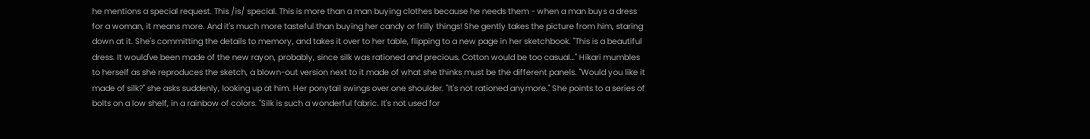he mentions a special request. This /is/ special. This is more than a man buying clothes because he needs them - when a man buys a dress for a woman, it means more. And it's much more tasteful than buying her candy or frilly things! She gently takes the picture from him, staring down at it. She's committing the details to memory, and takes it over to her table, flipping to a new page in her sketchbook. "This is a beautiful dress. It would've been made of the new rayon, probably, since silk was rationed and precious. Cotton would be too casual…" Hikari mumbles to herself as she reproduces the sketch, a blown-out version next to it made of what she thinks must be the different panels. "Would you like it made of silk?" she asks suddenly, looking up at him. Her ponytail swings over one shoulder. "It's not rationed anymore." She points to a series of bolts on a low shelf, in a rainbow of colors. "Silk is such a wonderful fabric. It's not used for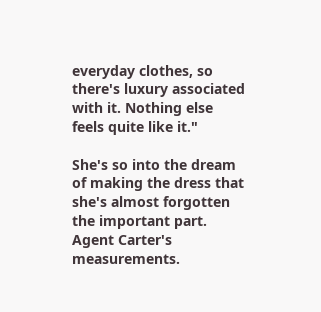everyday clothes, so there's luxury associated with it. Nothing else feels quite like it."

She's so into the dream of making the dress that she's almost forgotten the important part. Agent Carter's measurements.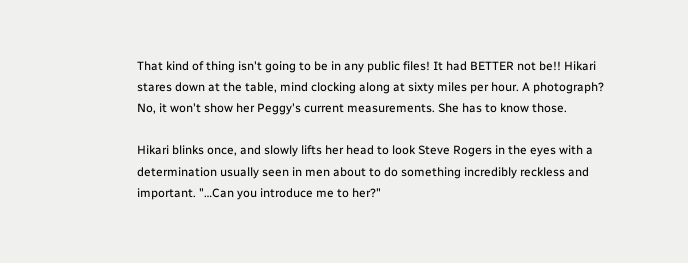That kind of thing isn't going to be in any public files! It had BETTER not be!! Hikari stares down at the table, mind clocking along at sixty miles per hour. A photograph? No, it won't show her Peggy's current measurements. She has to know those.

Hikari blinks once, and slowly lifts her head to look Steve Rogers in the eyes with a determination usually seen in men about to do something incredibly reckless and important. "…Can you introduce me to her?"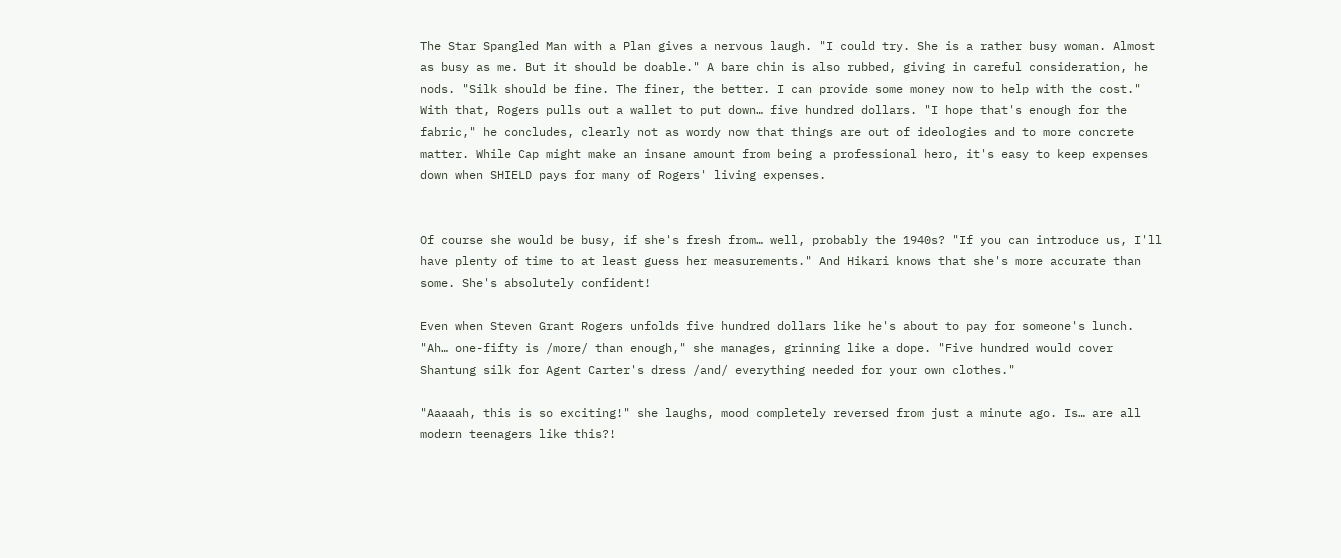The Star Spangled Man with a Plan gives a nervous laugh. "I could try. She is a rather busy woman. Almost as busy as me. But it should be doable." A bare chin is also rubbed, giving in careful consideration, he nods. "Silk should be fine. The finer, the better. I can provide some money now to help with the cost." With that, Rogers pulls out a wallet to put down… five hundred dollars. "I hope that's enough for the fabric," he concludes, clearly not as wordy now that things are out of ideologies and to more concrete matter. While Cap might make an insane amount from being a professional hero, it's easy to keep expenses down when SHIELD pays for many of Rogers' living expenses.


Of course she would be busy, if she's fresh from… well, probably the 1940s? "If you can introduce us, I'll have plenty of time to at least guess her measurements." And Hikari knows that she's more accurate than some. She's absolutely confident!

Even when Steven Grant Rogers unfolds five hundred dollars like he's about to pay for someone's lunch. "Ah… one-fifty is /more/ than enough," she manages, grinning like a dope. "Five hundred would cover Shantung silk for Agent Carter's dress /and/ everything needed for your own clothes."

"Aaaaah, this is so exciting!" she laughs, mood completely reversed from just a minute ago. Is… are all modern teenagers like this?!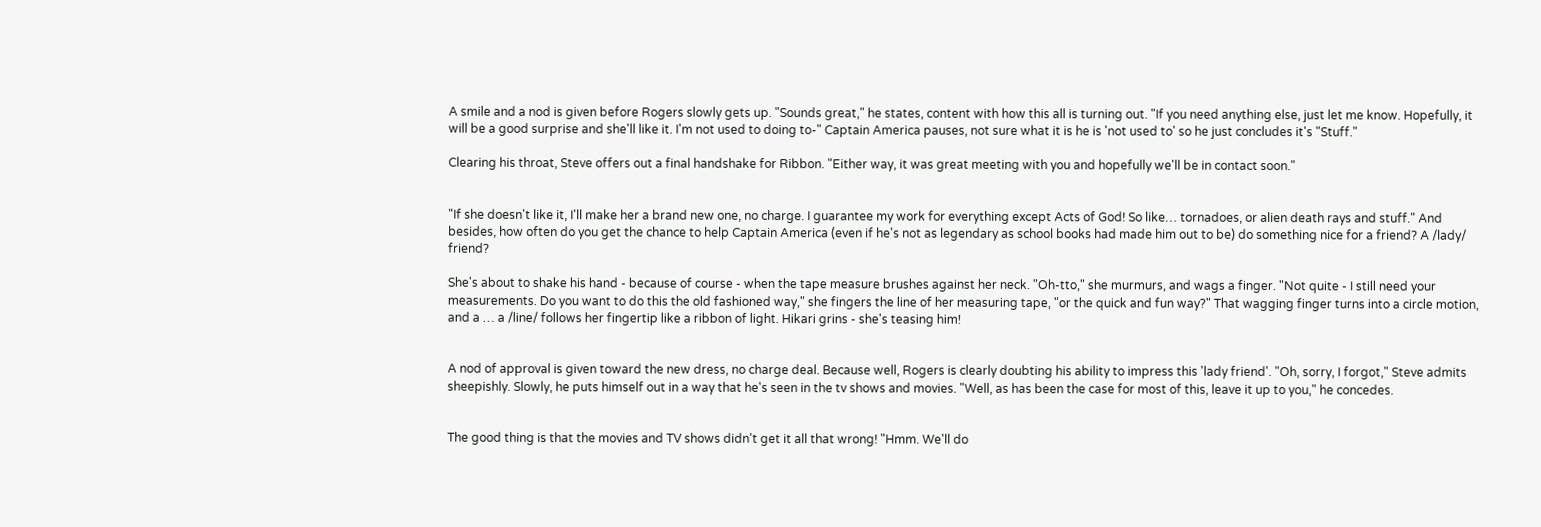A smile and a nod is given before Rogers slowly gets up. "Sounds great," he states, content with how this all is turning out. "If you need anything else, just let me know. Hopefully, it will be a good surprise and she'll like it. I'm not used to doing to-" Captain America pauses, not sure what it is he is 'not used to' so he just concludes it's "Stuff."

Clearing his throat, Steve offers out a final handshake for Ribbon. "Either way, it was great meeting with you and hopefully we'll be in contact soon."


"If she doesn't like it, I'll make her a brand new one, no charge. I guarantee my work for everything except Acts of God! So like… tornadoes, or alien death rays and stuff." And besides, how often do you get the chance to help Captain America (even if he's not as legendary as school books had made him out to be) do something nice for a friend? A /lady/ friend?

She's about to shake his hand - because of course - when the tape measure brushes against her neck. "Oh-tto," she murmurs, and wags a finger. "Not quite - I still need your measurements. Do you want to do this the old fashioned way," she fingers the line of her measuring tape, "or the quick and fun way?" That wagging finger turns into a circle motion, and a … a /line/ follows her fingertip like a ribbon of light. Hikari grins - she's teasing him!


A nod of approval is given toward the new dress, no charge deal. Because well, Rogers is clearly doubting his ability to impress this 'lady friend'. "Oh, sorry, I forgot," Steve admits sheepishly. Slowly, he puts himself out in a way that he's seen in the tv shows and movies. "Well, as has been the case for most of this, leave it up to you," he concedes.


The good thing is that the movies and TV shows didn't get it all that wrong! "Hmm. We'll do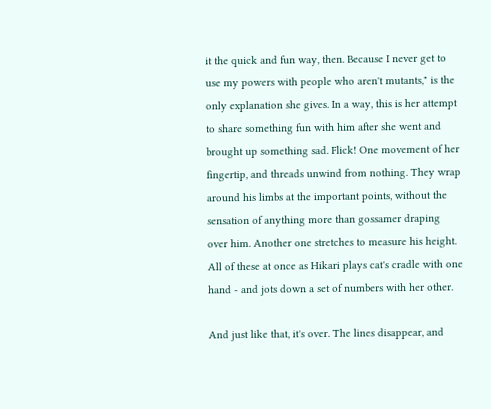it the quick and fun way, then. Because I never get to use my powers with people who aren't mutants," is the only explanation she gives. In a way, this is her attempt to share something fun with him after she went and brought up something sad. Flick! One movement of her fingertip, and threads unwind from nothing. They wrap around his limbs at the important points, without the sensation of anything more than gossamer draping over him. Another one stretches to measure his height. All of these at once as Hikari plays cat's cradle with one hand - and jots down a set of numbers with her other.

And just like that, it's over. The lines disappear, and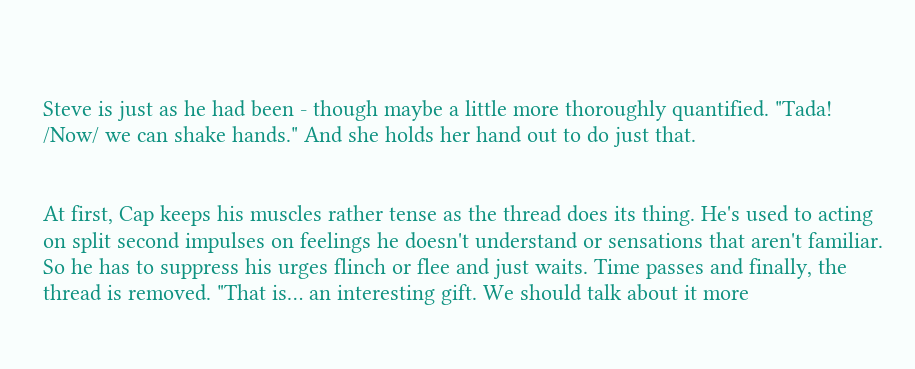Steve is just as he had been - though maybe a little more thoroughly quantified. "Tada! /Now/ we can shake hands." And she holds her hand out to do just that.


At first, Cap keeps his muscles rather tense as the thread does its thing. He's used to acting on split second impulses on feelings he doesn't understand or sensations that aren't familiar. So he has to suppress his urges flinch or flee and just waits. Time passes and finally, the thread is removed. "That is… an interesting gift. We should talk about it more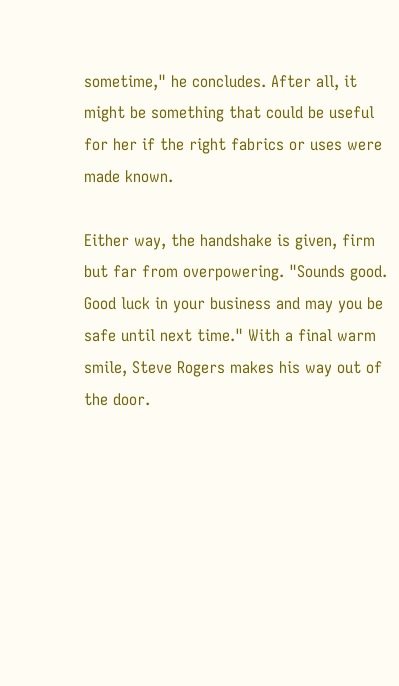sometime," he concludes. After all, it might be something that could be useful for her if the right fabrics or uses were made known.

Either way, the handshake is given, firm but far from overpowering. "Sounds good. Good luck in your business and may you be safe until next time." With a final warm smile, Steve Rogers makes his way out of the door.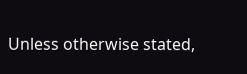Unless otherwise stated,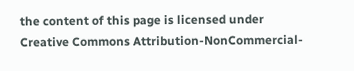the content of this page is licensed under Creative Commons Attribution-NonCommercial-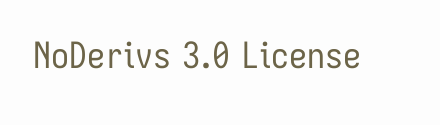NoDerivs 3.0 License